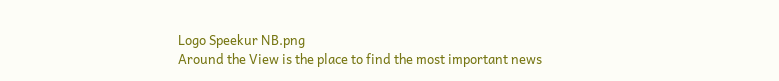Logo Speekur NB.png
Around the View is the place to find the most important news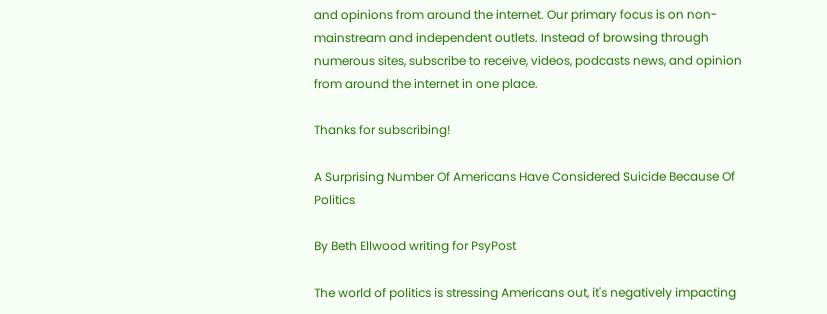and opinions from around the internet. Our primary focus is on non-mainstream and independent outlets. Instead of browsing through numerous sites, subscribe to receive, videos, podcasts news, and opinion from around the internet in one place.

Thanks for subscribing!

A Surprising Number Of Americans Have Considered Suicide Because Of Politics

By Beth Ellwood writing for PsyPost

The world of politics is stressing Americans out, it's negatively impacting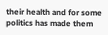their health and for some politics has made them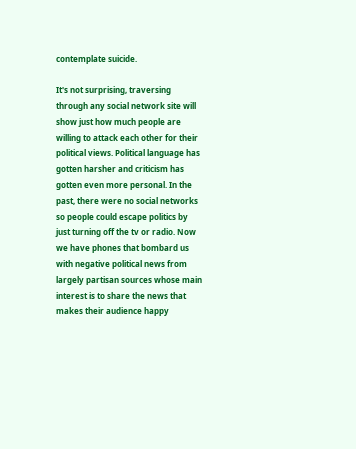contemplate suicide.

It's not surprising, traversing through any social network site will show just how much people are willing to attack each other for their political views. Political language has gotten harsher and criticism has gotten even more personal. In the past, there were no social networks so people could escape politics by just turning off the tv or radio. Now we have phones that bombard us with negative political news from largely partisan sources whose main interest is to share the news that makes their audience happy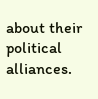about their political alliances.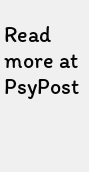Read more at PsyPost